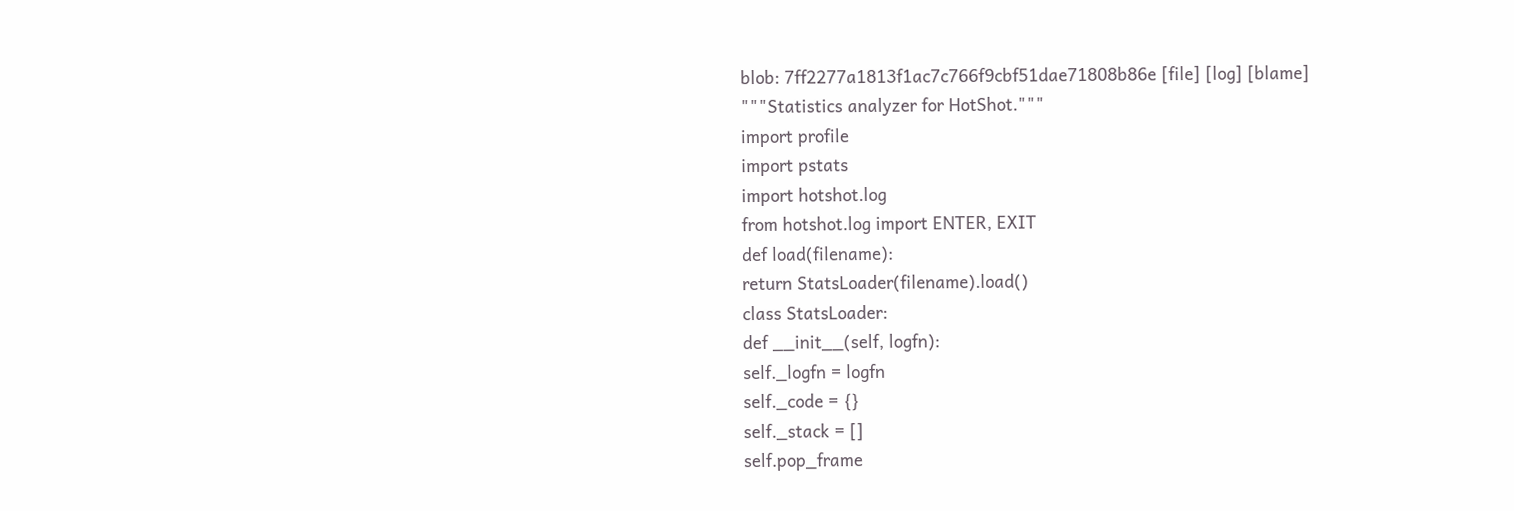blob: 7ff2277a1813f1ac7c766f9cbf51dae71808b86e [file] [log] [blame]
"""Statistics analyzer for HotShot."""
import profile
import pstats
import hotshot.log
from hotshot.log import ENTER, EXIT
def load(filename):
return StatsLoader(filename).load()
class StatsLoader:
def __init__(self, logfn):
self._logfn = logfn
self._code = {}
self._stack = []
self.pop_frame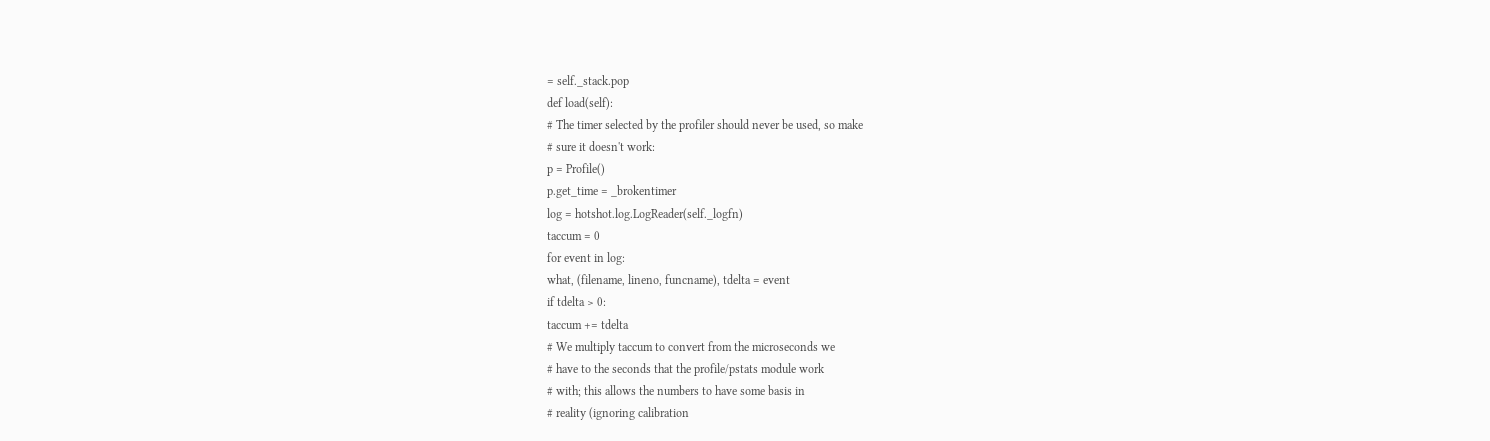= self._stack.pop
def load(self):
# The timer selected by the profiler should never be used, so make
# sure it doesn't work:
p = Profile()
p.get_time = _brokentimer
log = hotshot.log.LogReader(self._logfn)
taccum = 0
for event in log:
what, (filename, lineno, funcname), tdelta = event
if tdelta > 0:
taccum += tdelta
# We multiply taccum to convert from the microseconds we
# have to the seconds that the profile/pstats module work
# with; this allows the numbers to have some basis in
# reality (ignoring calibration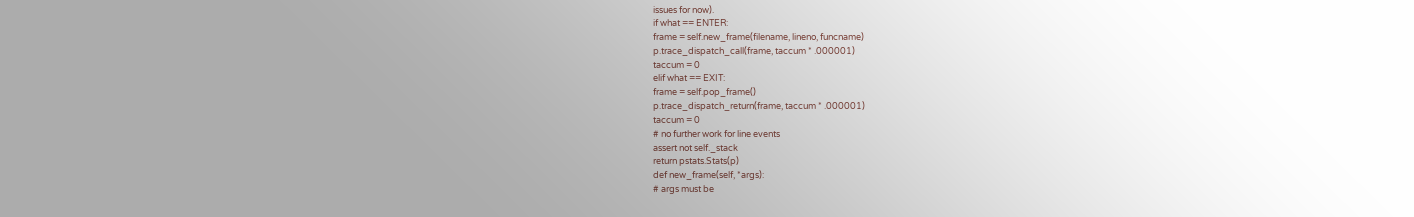issues for now).
if what == ENTER:
frame = self.new_frame(filename, lineno, funcname)
p.trace_dispatch_call(frame, taccum * .000001)
taccum = 0
elif what == EXIT:
frame = self.pop_frame()
p.trace_dispatch_return(frame, taccum * .000001)
taccum = 0
# no further work for line events
assert not self._stack
return pstats.Stats(p)
def new_frame(self, *args):
# args must be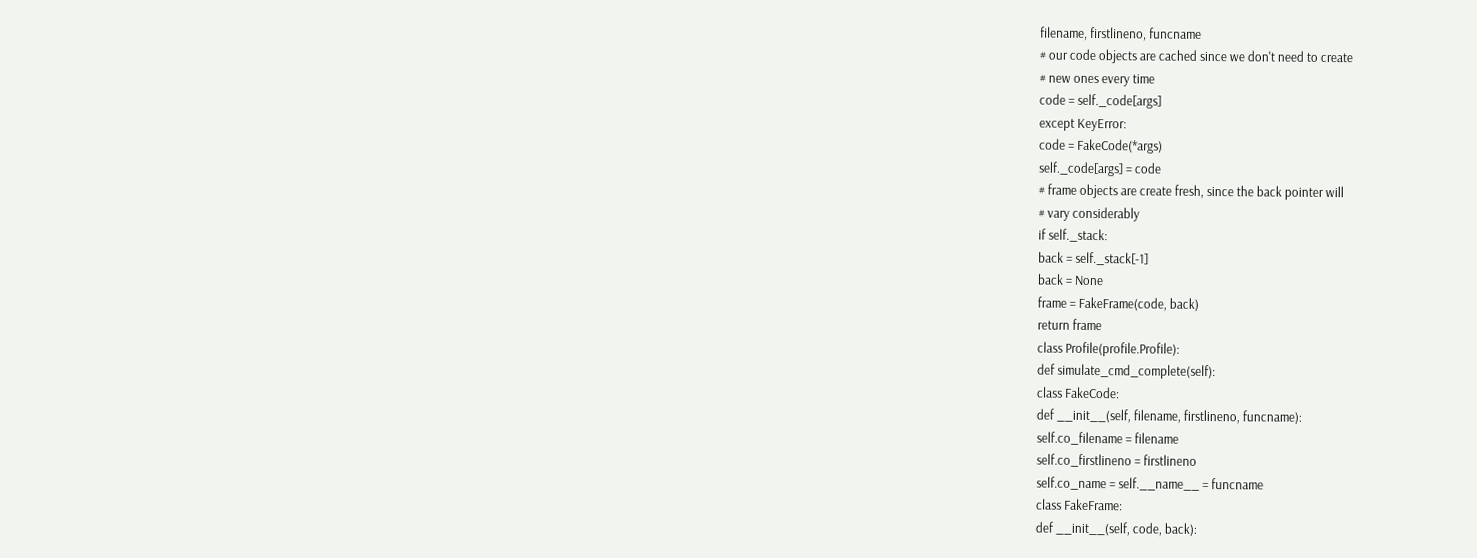filename, firstlineno, funcname
# our code objects are cached since we don't need to create
# new ones every time
code = self._code[args]
except KeyError:
code = FakeCode(*args)
self._code[args] = code
# frame objects are create fresh, since the back pointer will
# vary considerably
if self._stack:
back = self._stack[-1]
back = None
frame = FakeFrame(code, back)
return frame
class Profile(profile.Profile):
def simulate_cmd_complete(self):
class FakeCode:
def __init__(self, filename, firstlineno, funcname):
self.co_filename = filename
self.co_firstlineno = firstlineno
self.co_name = self.__name__ = funcname
class FakeFrame:
def __init__(self, code, back):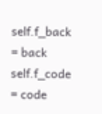self.f_back = back
self.f_code = code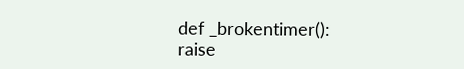def _brokentimer():
raise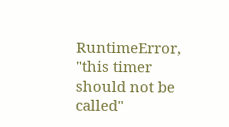RuntimeError, "this timer should not be called"